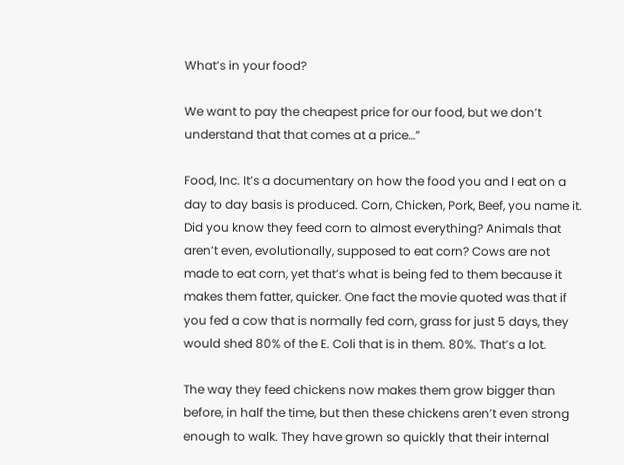What’s in your food?

We want to pay the cheapest price for our food, but we don’t understand that that comes at a price…”

Food, Inc. It’s a documentary on how the food you and I eat on a day to day basis is produced. Corn, Chicken, Pork, Beef, you name it. Did you know they feed corn to almost everything? Animals that aren’t even, evolutionally, supposed to eat corn? Cows are not made to eat corn, yet that’s what is being fed to them because it makes them fatter, quicker. One fact the movie quoted was that if you fed a cow that is normally fed corn, grass for just 5 days, they would shed 80% of the E. Coli that is in them. 80%. That’s a lot.

The way they feed chickens now makes them grow bigger than before, in half the time, but then these chickens aren’t even strong enough to walk. They have grown so quickly that their internal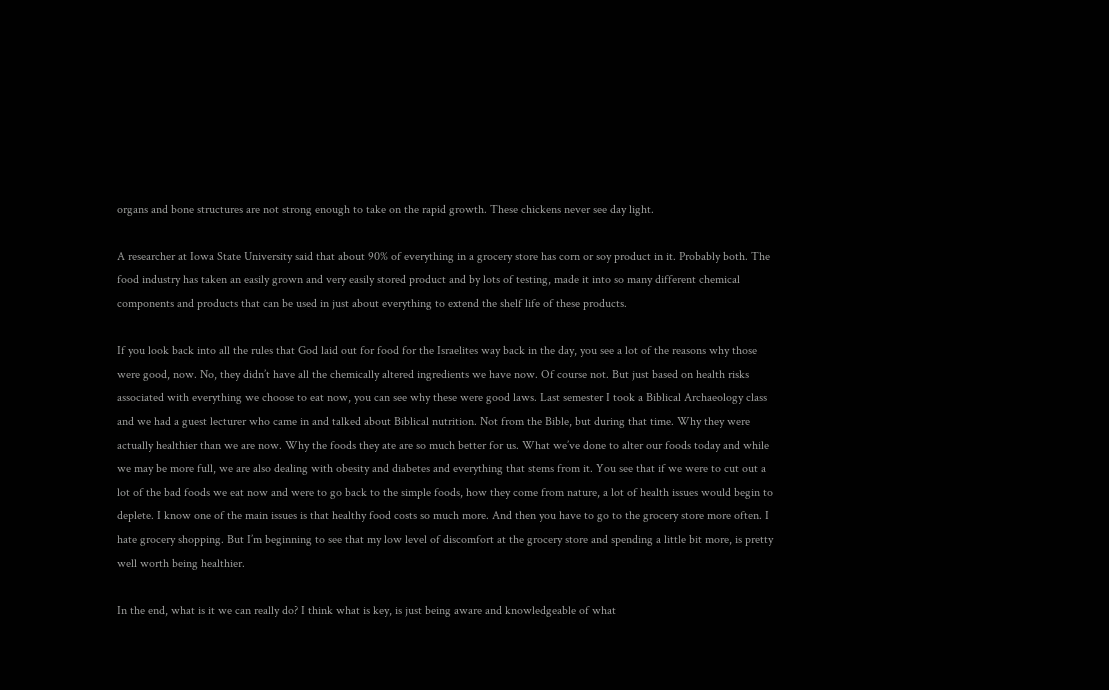organs and bone structures are not strong enough to take on the rapid growth. These chickens never see day light.

A researcher at Iowa State University said that about 90% of everything in a grocery store has corn or soy product in it. Probably both. The food industry has taken an easily grown and very easily stored product and by lots of testing, made it into so many different chemical components and products that can be used in just about everything to extend the shelf life of these products.

If you look back into all the rules that God laid out for food for the Israelites way back in the day, you see a lot of the reasons why those were good, now. No, they didn’t have all the chemically altered ingredients we have now. Of course not. But just based on health risks associated with everything we choose to eat now, you can see why these were good laws. Last semester I took a Biblical Archaeology class and we had a guest lecturer who came in and talked about Biblical nutrition. Not from the Bible, but during that time. Why they were actually healthier than we are now. Why the foods they ate are so much better for us. What we’ve done to alter our foods today and while we may be more full, we are also dealing with obesity and diabetes and everything that stems from it. You see that if we were to cut out a lot of the bad foods we eat now and were to go back to the simple foods, how they come from nature, a lot of health issues would begin to deplete. I know one of the main issues is that healthy food costs so much more. And then you have to go to the grocery store more often. I hate grocery shopping. But I’m beginning to see that my low level of discomfort at the grocery store and spending a little bit more, is pretty well worth being healthier.

In the end, what is it we can really do? I think what is key, is just being aware and knowledgeable of what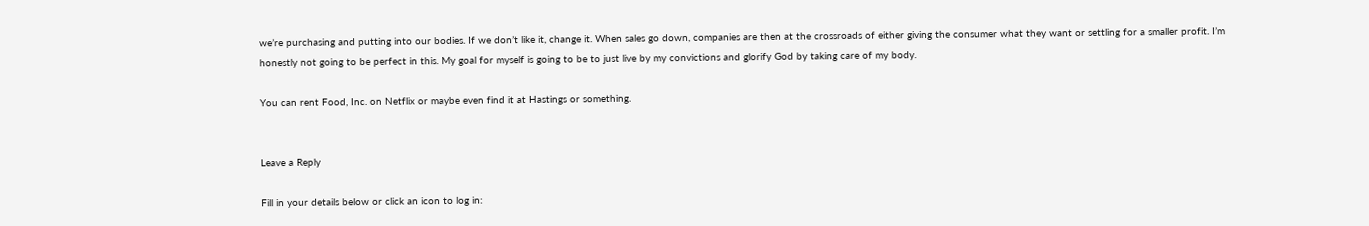we’re purchasing and putting into our bodies. If we don’t like it, change it. When sales go down, companies are then at the crossroads of either giving the consumer what they want or settling for a smaller profit. I’m honestly not going to be perfect in this. My goal for myself is going to be to just live by my convictions and glorify God by taking care of my body.

You can rent Food, Inc. on Netflix or maybe even find it at Hastings or something.


Leave a Reply

Fill in your details below or click an icon to log in: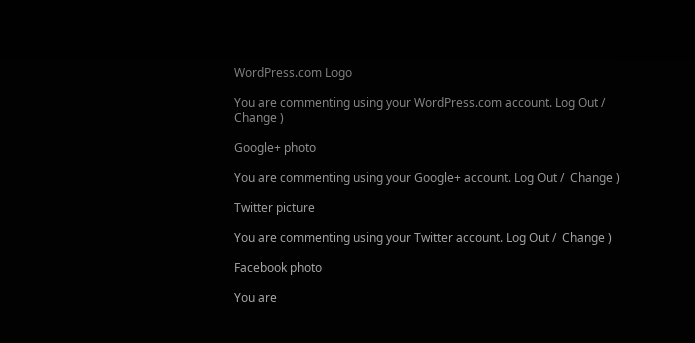WordPress.com Logo

You are commenting using your WordPress.com account. Log Out /  Change )

Google+ photo

You are commenting using your Google+ account. Log Out /  Change )

Twitter picture

You are commenting using your Twitter account. Log Out /  Change )

Facebook photo

You are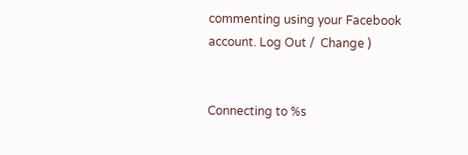commenting using your Facebook account. Log Out /  Change )


Connecting to %s